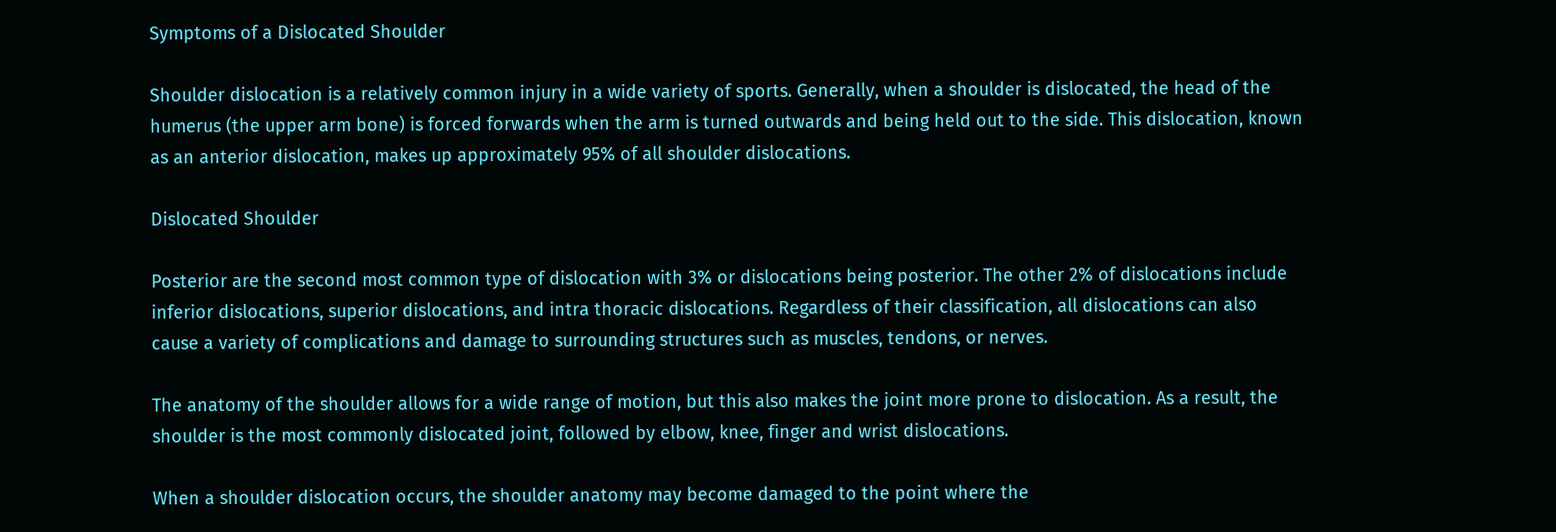Symptoms of a Dislocated Shoulder

Shoulder dislocation is a relatively common injury in a wide variety of sports. Generally, when a shoulder is dislocated, the head of the humerus (the upper arm bone) is forced forwards when the arm is turned outwards and being held out to the side. This dislocation, known as an anterior dislocation, makes up approximately 95% of all shoulder dislocations.

Dislocated Shoulder

Posterior are the second most common type of dislocation with 3% or dislocations being posterior. The other 2% of dislocations include inferior dislocations, superior dislocations, and intra thoracic dislocations. Regardless of their classification, all dislocations can also cause a variety of complications and damage to surrounding structures such as muscles, tendons, or nerves.

The anatomy of the shoulder allows for a wide range of motion, but this also makes the joint more prone to dislocation. As a result, the shoulder is the most commonly dislocated joint, followed by elbow, knee, finger and wrist dislocations.

When a shoulder dislocation occurs, the shoulder anatomy may become damaged to the point where the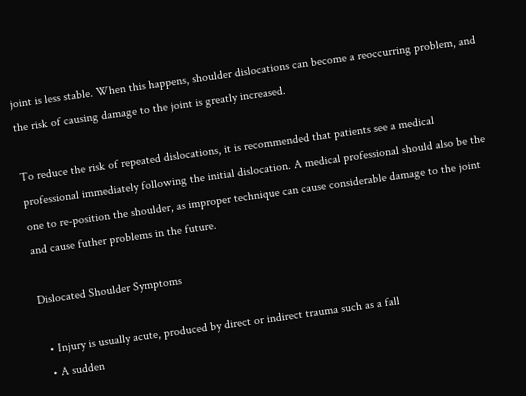joint is less stable. When this happens, shoulder dislocations can become a reoccurring problem, and the risk of causing damage to the joint is greatly increased.

To reduce the risk of repeated dislocations, it is recommended that patients see a medical professional immediately following the initial dislocation. A medical professional should also be the one to re-position the shoulder, as improper technique can cause considerable damage to the joint and cause futher problems in the future.

Dislocated Shoulder Symptoms

  • Injury is usually acute, produced by direct or indirect trauma such as a fall
  • A sudden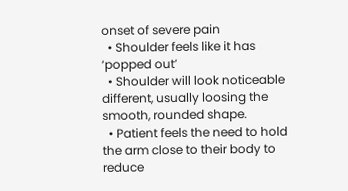onset of severe pain
  • Shoulder feels like it has ‘popped out’
  • Shoulder will look noticeable different, usually loosing the smooth, rounded shape.
  • Patient feels the need to hold the arm close to their body to reduce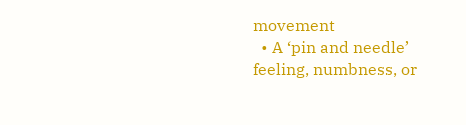movement
  • A ‘pin and needle’ feeling, numbness, or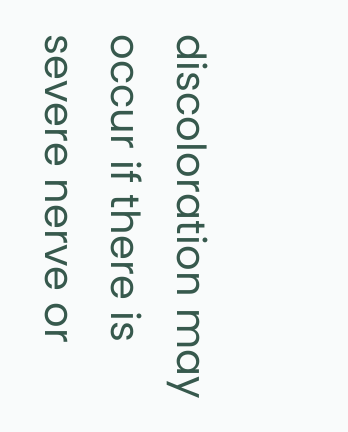discoloration may occur if there is severe nerve or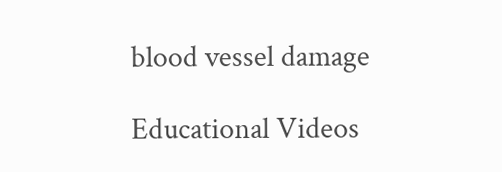blood vessel damage

Educational Videos